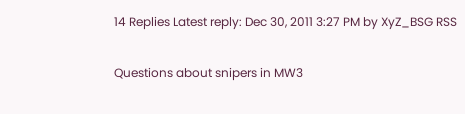14 Replies Latest reply: Dec 30, 2011 3:27 PM by XyZ_BSG RSS

Questions about snipers in MW3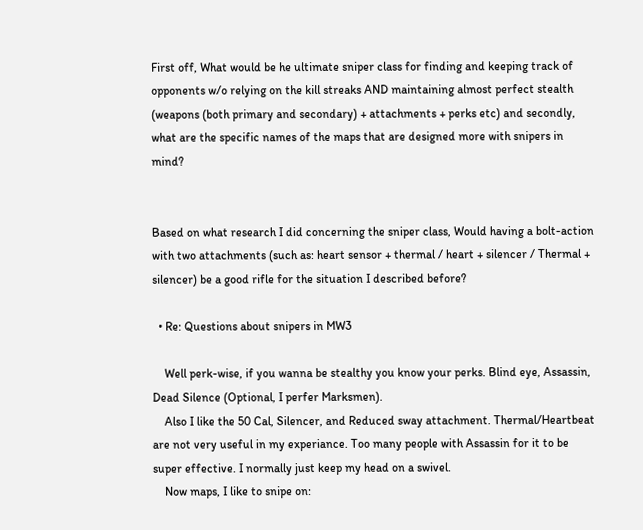First off, What would be he ultimate sniper class for finding and keeping track of opponents w/o relying on the kill streaks AND maintaining almost perfect stealth (weapons (both primary and secondary) + attachments + perks etc) and secondly, what are the specific names of the maps that are designed more with snipers in mind?


Based on what research I did concerning the sniper class, Would having a bolt-action with two attachments (such as: heart sensor + thermal / heart + silencer / Thermal + silencer) be a good rifle for the situation I described before?

  • Re: Questions about snipers in MW3

    Well perk-wise, if you wanna be stealthy you know your perks. Blind eye, Assassin, Dead Silence (Optional, I perfer Marksmen).
    Also I like the 50 Cal, Silencer, and Reduced sway attachment. Thermal/Heartbeat are not very useful in my experiance. Too many people with Assassin for it to be super effective. I normally just keep my head on a swivel.
    Now maps, I like to snipe on: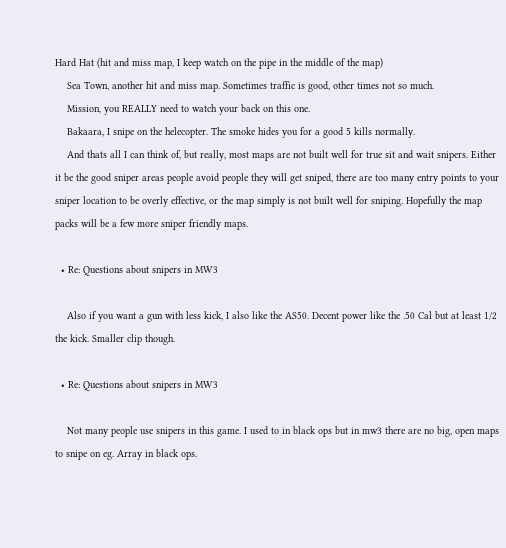Hard Hat (hit and miss map, I keep watch on the pipe in the middle of the map)
    Sea Town, another hit and miss map. Sometimes traffic is good, other times not so much.
    Mission, you REALLY need to watch your back on this one.
    Bakaara, I snipe on the helecopter. The smoke hides you for a good 5 kills normally.
    And thats all I can think of, but really, most maps are not built well for true sit and wait snipers. Either it be the good sniper areas people avoid people they will get sniped, there are too many entry points to your sniper location to be overly effective, or the map simply is not built well for sniping. Hopefully the map packs will be a few more sniper friendly maps.

  • Re: Questions about snipers in MW3

    Also if you want a gun with less kick, I also like the AS50. Decent power like the .50 Cal but at least 1/2 the kick. Smaller clip though.

  • Re: Questions about snipers in MW3

    Not many people use snipers in this game. I used to in black ops but in mw3 there are no big, open maps to snipe on eg. Array in black ops.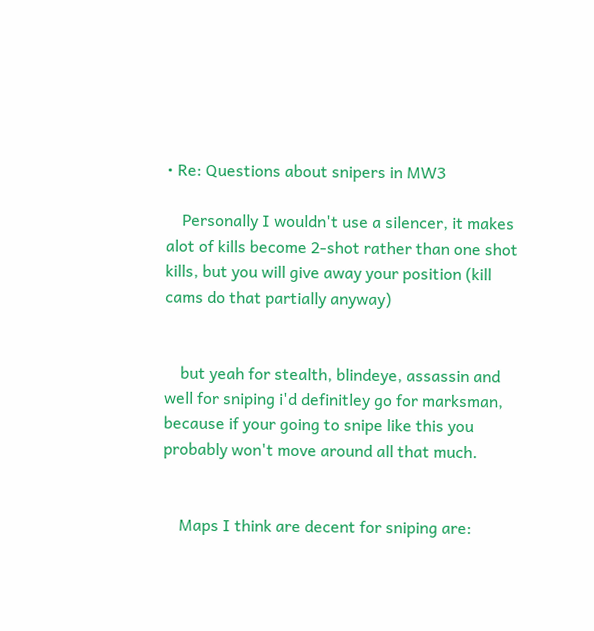• Re: Questions about snipers in MW3

    Personally I wouldn't use a silencer, it makes alot of kills become 2-shot rather than one shot kills, but you will give away your position (kill cams do that partially anyway)


    but yeah for stealth, blindeye, assassin and well for sniping i'd definitley go for marksman, because if your going to snipe like this you probably won't move around all that much.


    Maps I think are decent for sniping are: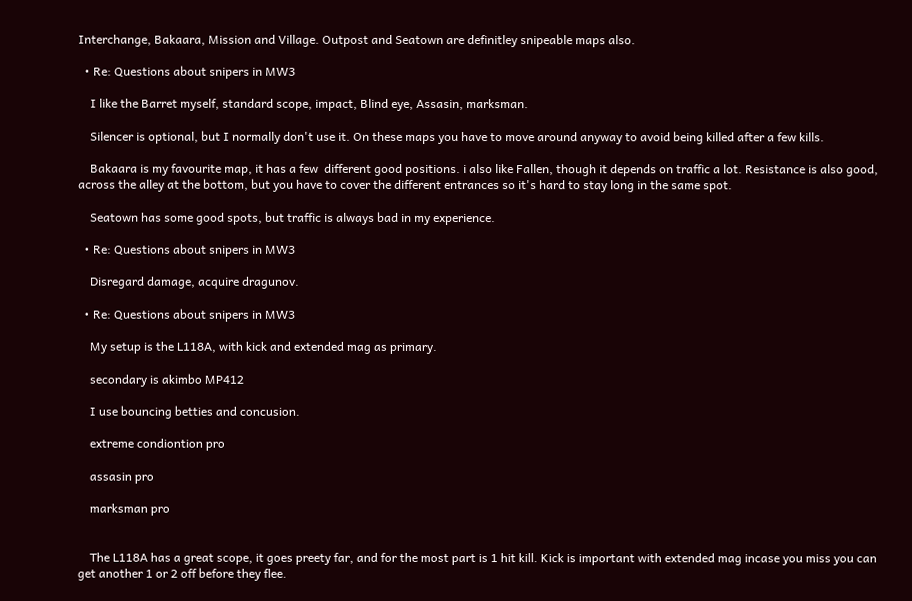Interchange, Bakaara, Mission and Village. Outpost and Seatown are definitley snipeable maps also.

  • Re: Questions about snipers in MW3

    I like the Barret myself, standard scope, impact, Blind eye, Assasin, marksman.

    Silencer is optional, but I normally don't use it. On these maps you have to move around anyway to avoid being killed after a few kills.

    Bakaara is my favourite map, it has a few  different good positions. i also like Fallen, though it depends on traffic a lot. Resistance is also good, across the alley at the bottom, but you have to cover the different entrances so it's hard to stay long in the same spot.

    Seatown has some good spots, but traffic is always bad in my experience.

  • Re: Questions about snipers in MW3

    Disregard damage, acquire dragunov.

  • Re: Questions about snipers in MW3

    My setup is the L118A, with kick and extended mag as primary.

    secondary is akimbo MP412

    I use bouncing betties and concusion.

    extreme condiontion pro

    assasin pro

    marksman pro


    The L118A has a great scope, it goes preety far, and for the most part is 1 hit kill. Kick is important with extended mag incase you miss you can get another 1 or 2 off before they flee.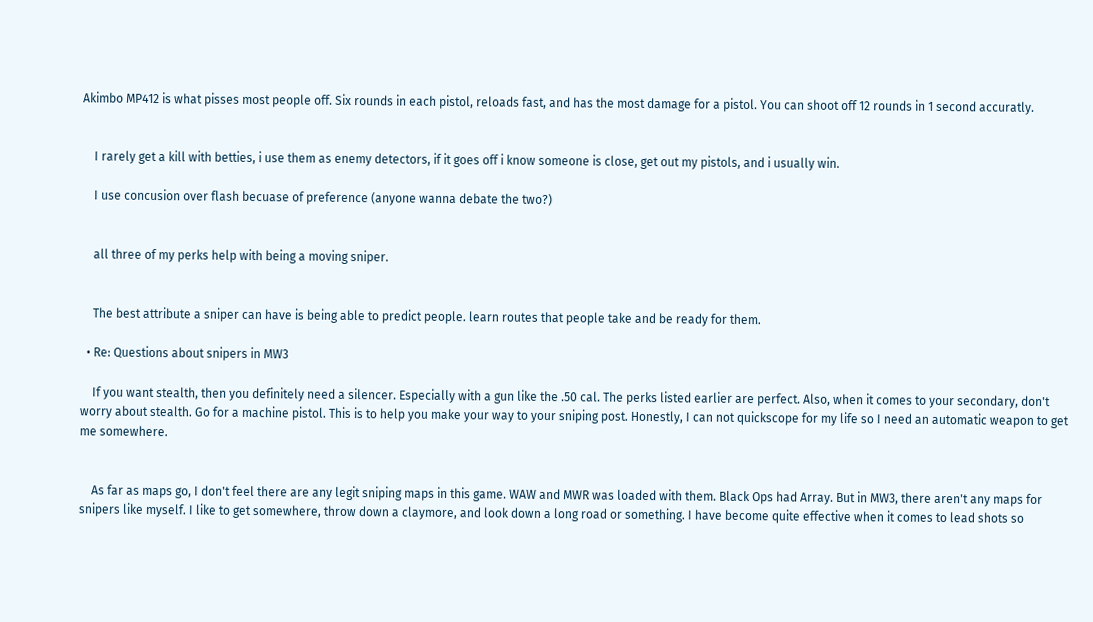Akimbo MP412 is what pisses most people off. Six rounds in each pistol, reloads fast, and has the most damage for a pistol. You can shoot off 12 rounds in 1 second accuratly.


    I rarely get a kill with betties, i use them as enemy detectors, if it goes off i know someone is close, get out my pistols, and i usually win.

    I use concusion over flash becuase of preference (anyone wanna debate the two?)


    all three of my perks help with being a moving sniper.


    The best attribute a sniper can have is being able to predict people. learn routes that people take and be ready for them.

  • Re: Questions about snipers in MW3

    If you want stealth, then you definitely need a silencer. Especially with a gun like the .50 cal. The perks listed earlier are perfect. Also, when it comes to your secondary, don't worry about stealth. Go for a machine pistol. This is to help you make your way to your sniping post. Honestly, I can not quickscope for my life so I need an automatic weapon to get me somewhere.


    As far as maps go, I don't feel there are any legit sniping maps in this game. WAW and MWR was loaded with them. Black Ops had Array. But in MW3, there aren't any maps for snipers like myself. I like to get somewhere, throw down a claymore, and look down a long road or something. I have become quite effective when it comes to lead shots so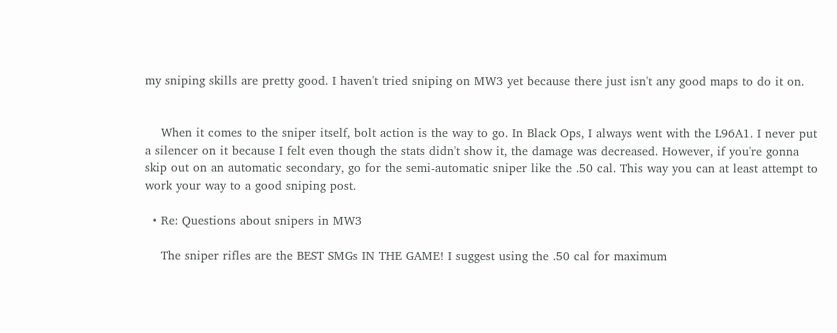my sniping skills are pretty good. I haven't tried sniping on MW3 yet because there just isn't any good maps to do it on.


    When it comes to the sniper itself, bolt action is the way to go. In Black Ops, I always went with the L96A1. I never put a silencer on it because I felt even though the stats didn't show it, the damage was decreased. However, if you're gonna skip out on an automatic secondary, go for the semi-automatic sniper like the .50 cal. This way you can at least attempt to work your way to a good sniping post.

  • Re: Questions about snipers in MW3

    The sniper rifles are the BEST SMGs IN THE GAME! I suggest using the .50 cal for maximum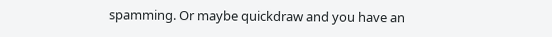spamming. Or maybe quickdraw and you have an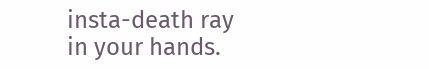insta-death ray in your hands.